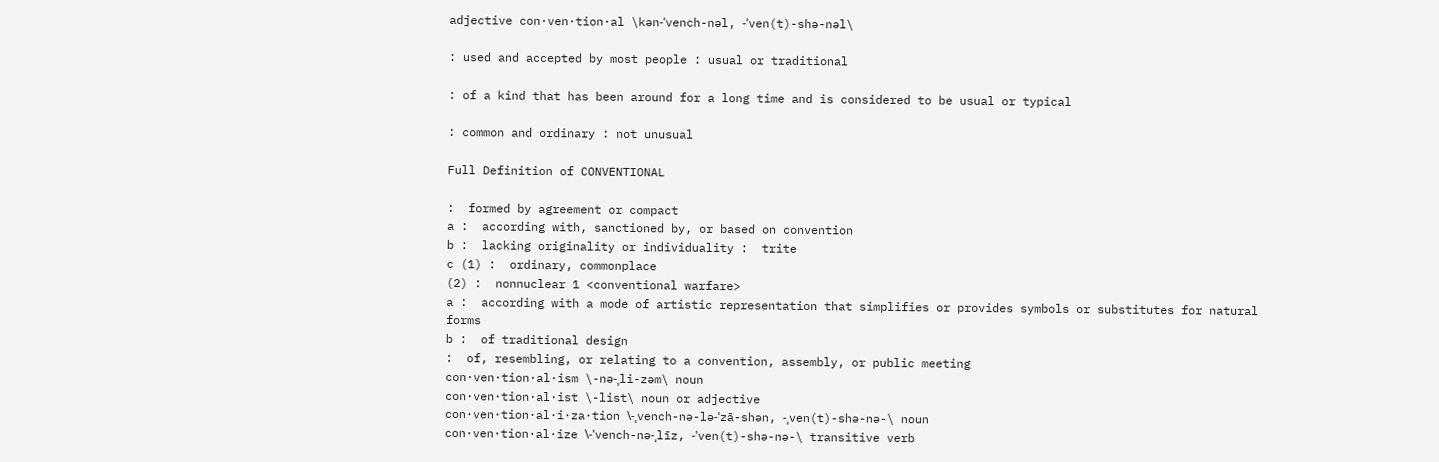adjective con·ven·tion·al \kən-ˈvench-nəl, -ˈven(t)-shə-nəl\

: used and accepted by most people : usual or traditional

: of a kind that has been around for a long time and is considered to be usual or typical

: common and ordinary : not unusual

Full Definition of CONVENTIONAL

:  formed by agreement or compact
a :  according with, sanctioned by, or based on convention
b :  lacking originality or individuality :  trite
c (1) :  ordinary, commonplace
(2) :  nonnuclear 1 <conventional warfare>
a :  according with a mode of artistic representation that simplifies or provides symbols or substitutes for natural forms
b :  of traditional design
:  of, resembling, or relating to a convention, assembly, or public meeting
con·ven·tion·al·ism \-nə-ˌli-zəm\ noun
con·ven·tion·al·ist \-list\ noun or adjective
con·ven·tion·al·i·za·tion \-ˌvench-nə-lə-ˈzā-shən, -ˌven(t)-shə-nə-\ noun
con·ven·tion·al·ize \-ˈvench-nə-ˌlīz, -ˈven(t)-shə-nə-\ transitive verb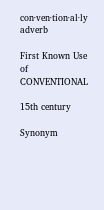con·ven·tion·al·ly adverb

First Known Use of CONVENTIONAL

15th century

Synonym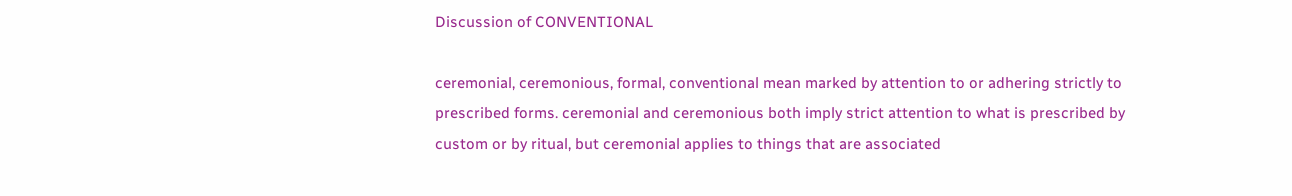Discussion of CONVENTIONAL

ceremonial, ceremonious, formal, conventional mean marked by attention to or adhering strictly to prescribed forms. ceremonial and ceremonious both imply strict attention to what is prescribed by custom or by ritual, but ceremonial applies to things that are associated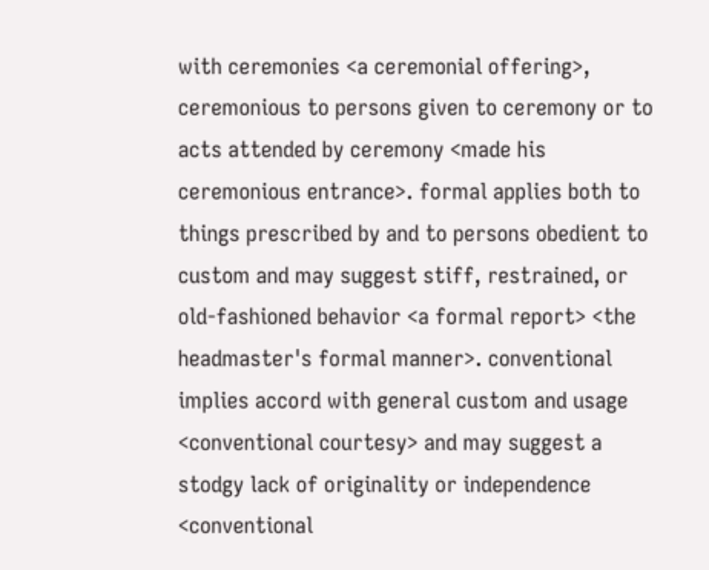with ceremonies <a ceremonial offering>, ceremonious to persons given to ceremony or to acts attended by ceremony <made his ceremonious entrance>. formal applies both to things prescribed by and to persons obedient to custom and may suggest stiff, restrained, or old-fashioned behavior <a formal report> <the headmaster's formal manner>. conventional implies accord with general custom and usage <conventional courtesy> and may suggest a stodgy lack of originality or independence <conventional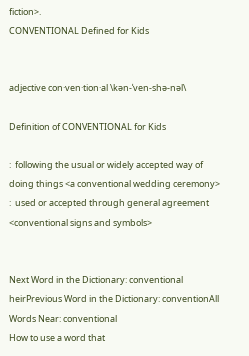fiction>.
CONVENTIONAL Defined for Kids


adjective con·ven·tion·al \kən-ˈven-shə-nəl\

Definition of CONVENTIONAL for Kids

:  following the usual or widely accepted way of doing things <a conventional wedding ceremony>
:  used or accepted through general agreement <conventional signs and symbols>


Next Word in the Dictionary: conventional heirPrevious Word in the Dictionary: conventionAll Words Near: conventional
How to use a word that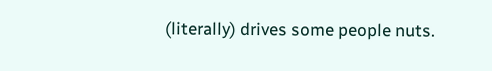(literally) drives some people nuts.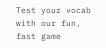Test your vocab with our fun, fast game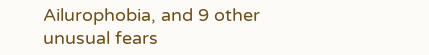Ailurophobia, and 9 other unusual fears